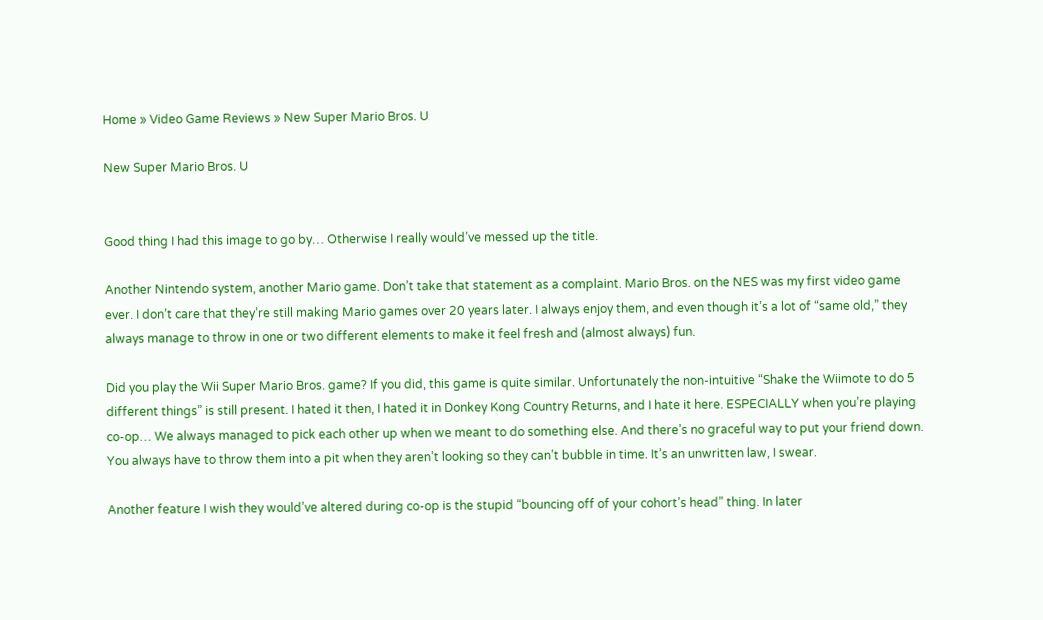Home » Video Game Reviews » New Super Mario Bros. U

New Super Mario Bros. U


Good thing I had this image to go by… Otherwise I really would’ve messed up the title.

Another Nintendo system, another Mario game. Don’t take that statement as a complaint. Mario Bros. on the NES was my first video game ever. I don’t care that they’re still making Mario games over 20 years later. I always enjoy them, and even though it’s a lot of “same old,” they always manage to throw in one or two different elements to make it feel fresh and (almost always) fun.

Did you play the Wii Super Mario Bros. game? If you did, this game is quite similar. Unfortunately the non-intuitive “Shake the Wiimote to do 5 different things” is still present. I hated it then, I hated it in Donkey Kong Country Returns, and I hate it here. ESPECIALLY when you’re playing co-op… We always managed to pick each other up when we meant to do something else. And there’s no graceful way to put your friend down. You always have to throw them into a pit when they aren’t looking so they can’t bubble in time. It’s an unwritten law, I swear.

Another feature I wish they would’ve altered during co-op is the stupid “bouncing off of your cohort’s head” thing. In later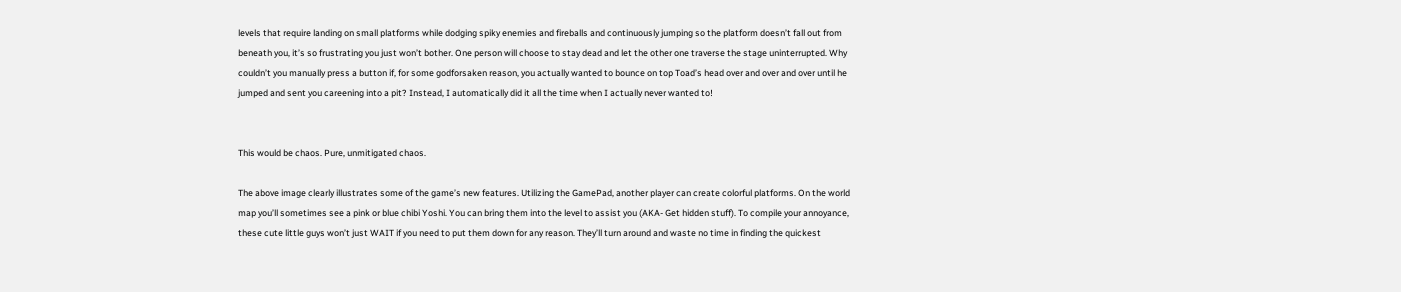levels that require landing on small platforms while dodging spiky enemies and fireballs and continuously jumping so the platform doesn’t fall out from beneath you, it’s so frustrating you just won’t bother. One person will choose to stay dead and let the other one traverse the stage uninterrupted. Why couldn’t you manually press a button if, for some godforsaken reason, you actually wanted to bounce on top Toad’s head over and over and over until he jumped and sent you careening into a pit? Instead, I automatically did it all the time when I actually never wanted to!


This would be chaos. Pure, unmitigated chaos.

The above image clearly illustrates some of the game’s new features. Utilizing the GamePad, another player can create colorful platforms. On the world map you’ll sometimes see a pink or blue chibi Yoshi. You can bring them into the level to assist you (AKA- Get hidden stuff). To compile your annoyance, these cute little guys won’t just WAIT if you need to put them down for any reason. They’ll turn around and waste no time in finding the quickest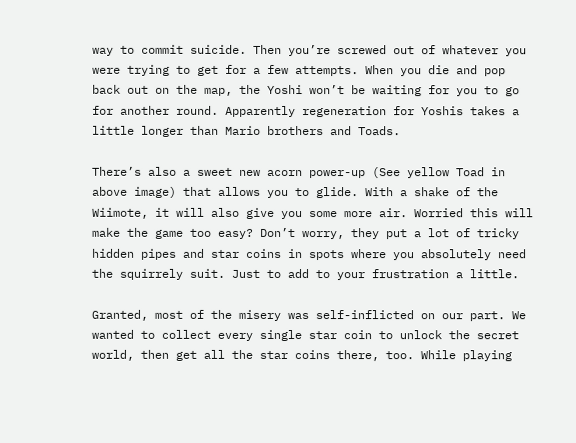way to commit suicide. Then you’re screwed out of whatever you were trying to get for a few attempts. When you die and pop back out on the map, the Yoshi won’t be waiting for you to go for another round. Apparently regeneration for Yoshis takes a little longer than Mario brothers and Toads.

There’s also a sweet new acorn power-up (See yellow Toad in above image) that allows you to glide. With a shake of the Wiimote, it will also give you some more air. Worried this will make the game too easy? Don’t worry, they put a lot of tricky hidden pipes and star coins in spots where you absolutely need the squirrely suit. Just to add to your frustration a little.

Granted, most of the misery was self-inflicted on our part. We wanted to collect every single star coin to unlock the secret world, then get all the star coins there, too. While playing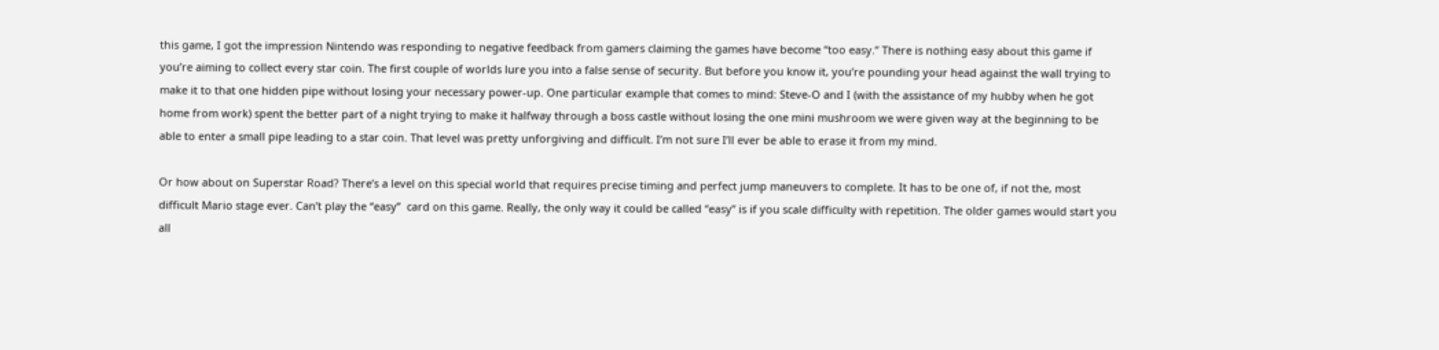this game, I got the impression Nintendo was responding to negative feedback from gamers claiming the games have become “too easy.” There is nothing easy about this game if you’re aiming to collect every star coin. The first couple of worlds lure you into a false sense of security. But before you know it, you’re pounding your head against the wall trying to make it to that one hidden pipe without losing your necessary power-up. One particular example that comes to mind: Steve-O and I (with the assistance of my hubby when he got home from work) spent the better part of a night trying to make it halfway through a boss castle without losing the one mini mushroom we were given way at the beginning to be able to enter a small pipe leading to a star coin. That level was pretty unforgiving and difficult. I’m not sure I’ll ever be able to erase it from my mind.

Or how about on Superstar Road? There’s a level on this special world that requires precise timing and perfect jump maneuvers to complete. It has to be one of, if not the, most difficult Mario stage ever. Can’t play the “easy”  card on this game. Really, the only way it could be called “easy” is if you scale difficulty with repetition. The older games would start you all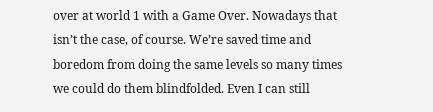over at world 1 with a Game Over. Nowadays that isn’t the case, of course. We’re saved time and boredom from doing the same levels so many times we could do them blindfolded. Even I can still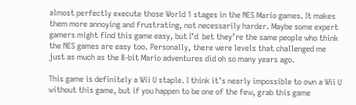almost perfectly execute those World 1 stages in the NES Mario games. It makes them more annoying and frustrating, not necessarily harder. Maybe some expert gamers might find this game easy, but I’d  bet they’re the same people who think the NES games are easy too. Personally, there were levels that challenged me just as much as the 8-bit Mario adventures did oh so many years ago.

This game is definitely a Wii U staple. I think it’s nearly impossible to own a Wii U without this game, but if you happen to be one of the few, grab this game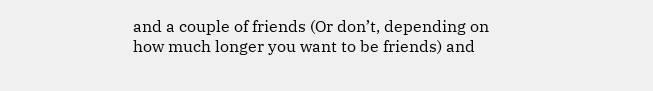and a couple of friends (Or don’t, depending on how much longer you want to be friends) and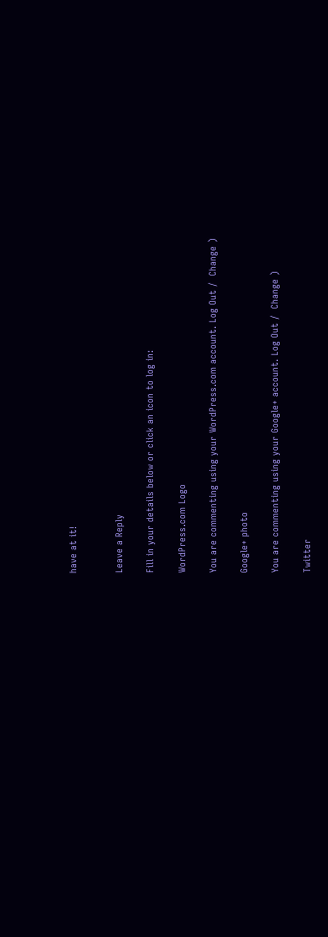have at it!


Leave a Reply

Fill in your details below or click an icon to log in:

WordPress.com Logo

You are commenting using your WordPress.com account. Log Out /  Change )

Google+ photo

You are commenting using your Google+ account. Log Out /  Change )

Twitter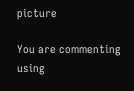picture

You are commenting using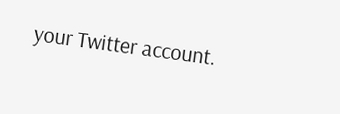your Twitter account.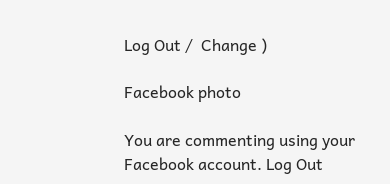Log Out /  Change )

Facebook photo

You are commenting using your Facebook account. Log Out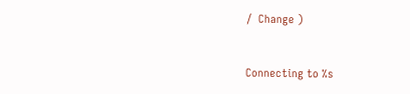/  Change )


Connecting to %s